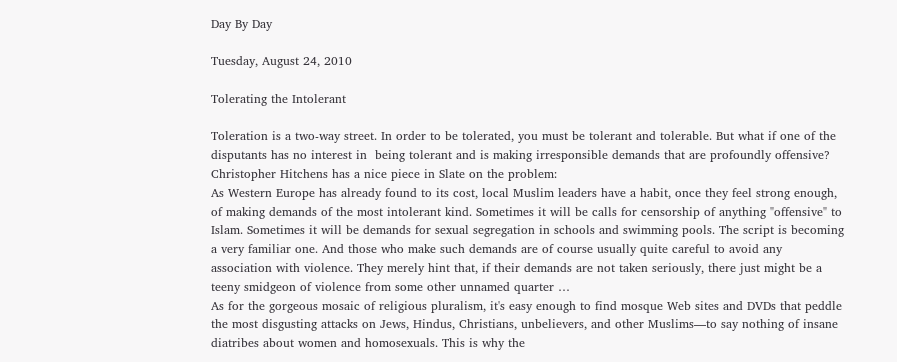Day By Day

Tuesday, August 24, 2010

Tolerating the Intolerant

Toleration is a two-way street. In order to be tolerated, you must be tolerant and tolerable. But what if one of the disputants has no interest in  being tolerant and is making irresponsible demands that are profoundly offensive? Christopher Hitchens has a nice piece in Slate on the problem:
As Western Europe has already found to its cost, local Muslim leaders have a habit, once they feel strong enough, of making demands of the most intolerant kind. Sometimes it will be calls for censorship of anything "offensive" to Islam. Sometimes it will be demands for sexual segregation in schools and swimming pools. The script is becoming a very familiar one. And those who make such demands are of course usually quite careful to avoid any association with violence. They merely hint that, if their demands are not taken seriously, there just might be a teeny smidgeon of violence from some other unnamed quarter …
As for the gorgeous mosaic of religious pluralism, it's easy enough to find mosque Web sites and DVDs that peddle the most disgusting attacks on Jews, Hindus, Christians, unbelievers, and other Muslims—to say nothing of insane diatribes about women and homosexuals. This is why the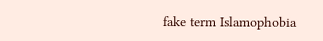fake term Islamophobia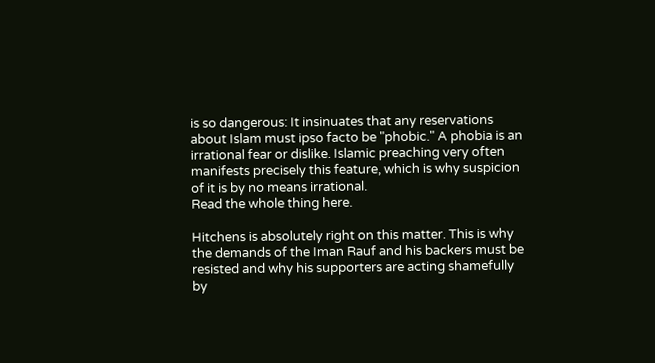is so dangerous: It insinuates that any reservations about Islam must ipso facto be "phobic." A phobia is an irrational fear or dislike. Islamic preaching very often manifests precisely this feature, which is why suspicion of it is by no means irrational.
Read the whole thing here.

Hitchens is absolutely right on this matter. This is why the demands of the Iman Rauf and his backers must be resisted and why his supporters are acting shamefully by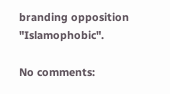branding opposition "Islamophobic".

No comments: